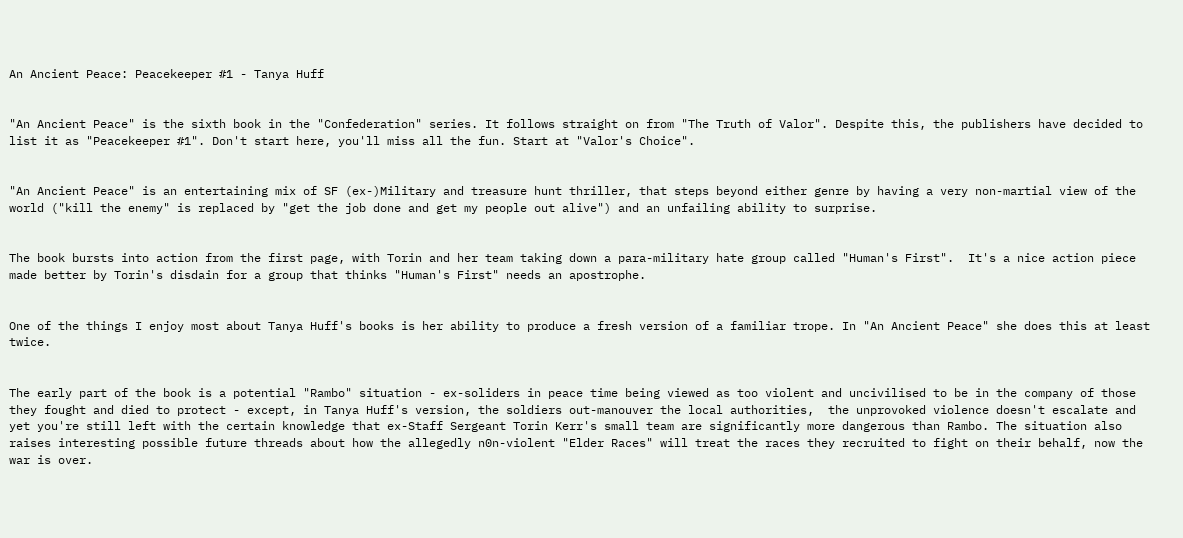An Ancient Peace: Peacekeeper #1 - Tanya Huff


"An Ancient Peace" is the sixth book in the "Confederation" series. It follows straight on from "The Truth of Valor". Despite this, the publishers have decided to list it as "Peacekeeper #1". Don't start here, you'll miss all the fun. Start at "Valor's Choice".


"An Ancient Peace" is an entertaining mix of SF (ex-)Military and treasure hunt thriller, that steps beyond either genre by having a very non-martial view of the world ("kill the enemy" is replaced by "get the job done and get my people out alive") and an unfailing ability to surprise.


The book bursts into action from the first page, with Torin and her team taking down a para-military hate group called "Human's First".  It's a nice action piece made better by Torin's disdain for a group that thinks "Human's First" needs an apostrophe.


One of the things I enjoy most about Tanya Huff's books is her ability to produce a fresh version of a familiar trope. In "An Ancient Peace" she does this at least twice.


The early part of the book is a potential "Rambo" situation - ex-soliders in peace time being viewed as too violent and uncivilised to be in the company of those they fought and died to protect - except, in Tanya Huff's version, the soldiers out-manouver the local authorities,  the unprovoked violence doesn't escalate and yet you're still left with the certain knowledge that ex-Staff Sergeant Torin Kerr's small team are significantly more dangerous than Rambo. The situation also raises interesting possible future threads about how the allegedly n0n-violent "Elder Races" will treat the races they recruited to fight on their behalf, now the war is over.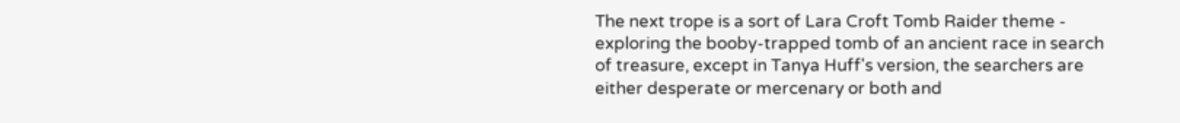The next trope is a sort of Lara Croft Tomb Raider theme - exploring the booby-trapped tomb of an ancient race in search of treasure, except in Tanya Huff's version, the searchers are either desperate or mercenary or both and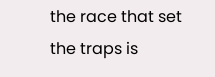the race that set the traps is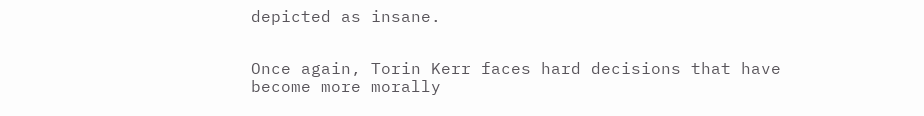depicted as insane.


Once again, Torin Kerr faces hard decisions that have become more morally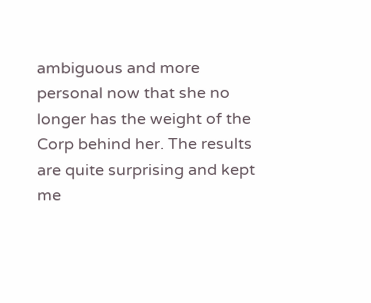ambiguous and more personal now that she no longer has the weight of the Corp behind her. The results are quite surprising and kept me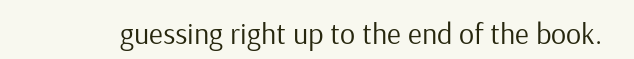guessing right up to the end of the book.